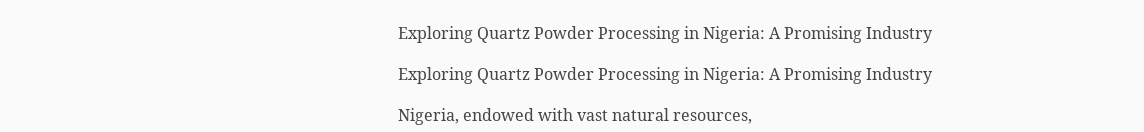Exploring Quartz Powder Processing in Nigeria: A Promising Industry

Exploring Quartz Powder Processing in Nigeria: A Promising Industry

Nigeria, endowed with vast natural resources,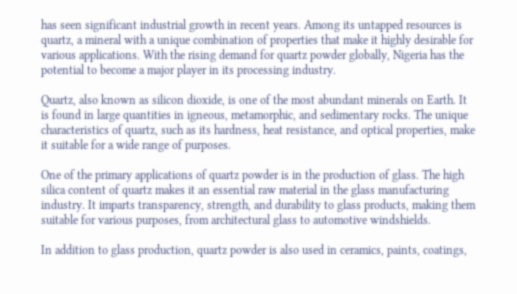has seen significant industrial growth in recent years. Among its untapped resources is quartz, a mineral with a unique combination of properties that make it highly desirable for various applications. With the rising demand for quartz powder globally, Nigeria has the potential to become a major player in its processing industry.

Quartz, also known as silicon dioxide, is one of the most abundant minerals on Earth. It is found in large quantities in igneous, metamorphic, and sedimentary rocks. The unique characteristics of quartz, such as its hardness, heat resistance, and optical properties, make it suitable for a wide range of purposes.

One of the primary applications of quartz powder is in the production of glass. The high silica content of quartz makes it an essential raw material in the glass manufacturing industry. It imparts transparency, strength, and durability to glass products, making them suitable for various purposes, from architectural glass to automotive windshields.

In addition to glass production, quartz powder is also used in ceramics, paints, coatings,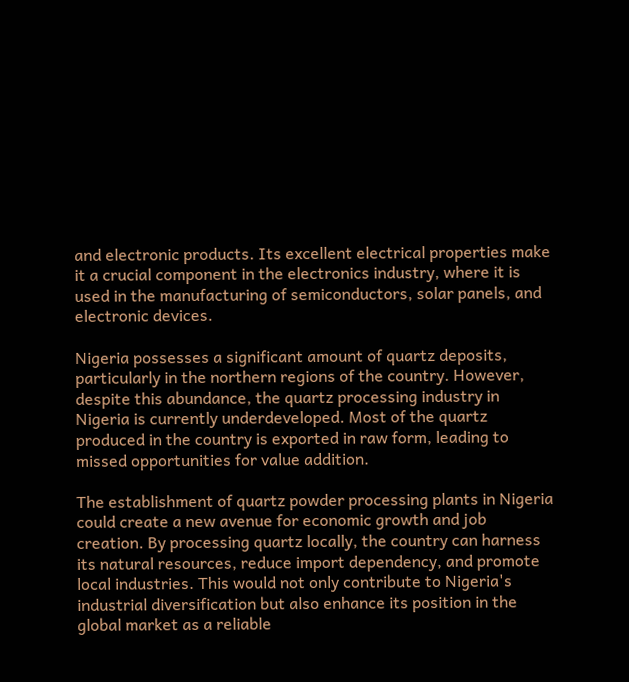and electronic products. Its excellent electrical properties make it a crucial component in the electronics industry, where it is used in the manufacturing of semiconductors, solar panels, and electronic devices.

Nigeria possesses a significant amount of quartz deposits, particularly in the northern regions of the country. However, despite this abundance, the quartz processing industry in Nigeria is currently underdeveloped. Most of the quartz produced in the country is exported in raw form, leading to missed opportunities for value addition.

The establishment of quartz powder processing plants in Nigeria could create a new avenue for economic growth and job creation. By processing quartz locally, the country can harness its natural resources, reduce import dependency, and promote local industries. This would not only contribute to Nigeria's industrial diversification but also enhance its position in the global market as a reliable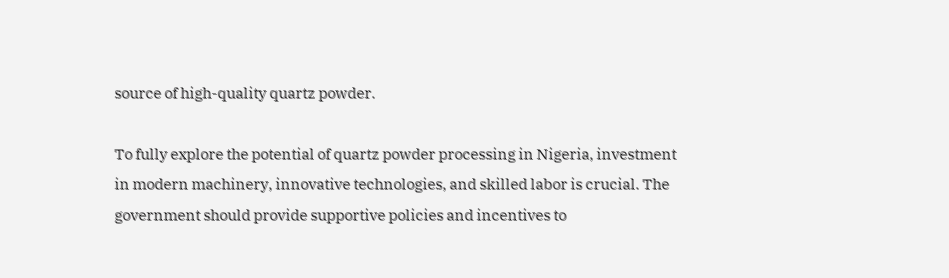source of high-quality quartz powder.

To fully explore the potential of quartz powder processing in Nigeria, investment in modern machinery, innovative technologies, and skilled labor is crucial. The government should provide supportive policies and incentives to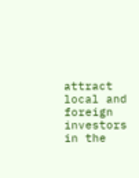attract local and foreign investors in the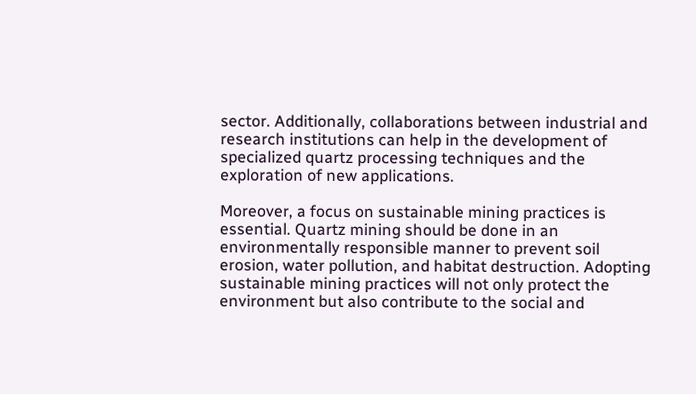sector. Additionally, collaborations between industrial and research institutions can help in the development of specialized quartz processing techniques and the exploration of new applications.

Moreover, a focus on sustainable mining practices is essential. Quartz mining should be done in an environmentally responsible manner to prevent soil erosion, water pollution, and habitat destruction. Adopting sustainable mining practices will not only protect the environment but also contribute to the social and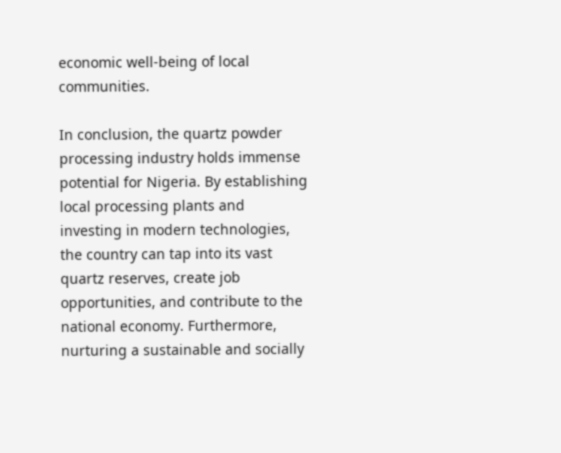economic well-being of local communities.

In conclusion, the quartz powder processing industry holds immense potential for Nigeria. By establishing local processing plants and investing in modern technologies, the country can tap into its vast quartz reserves, create job opportunities, and contribute to the national economy. Furthermore, nurturing a sustainable and socially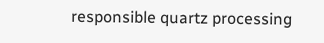responsible quartz processing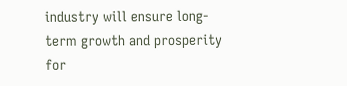industry will ensure long-term growth and prosperity for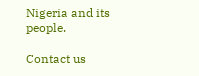Nigeria and its people.

Contact us